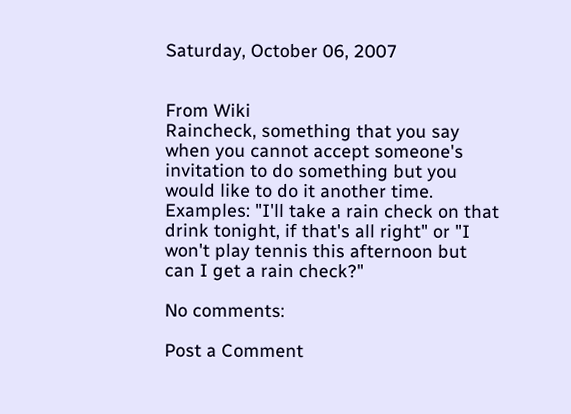Saturday, October 06, 2007


From Wiki
Raincheck, something that you say when you cannot accept someone's invitation to do something but you would like to do it another time. Examples: "I'll take a rain check on that drink tonight, if that's all right" or "I won't play tennis this afternoon but can I get a rain check?"

No comments:

Post a Comment